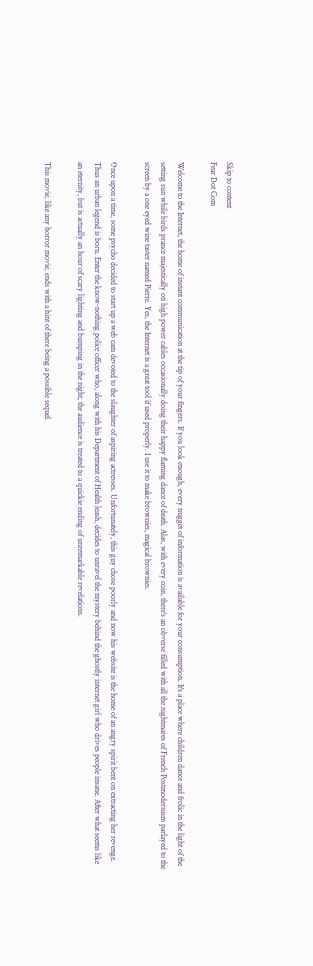Skip to content
Fear Dot Com

Welcome to the Internet, the home of instant communication at the tip of your fingers. If you look enough, every nugget of information is available for your consumption. It's a place where children dance and frolic in the light of the setting sun while birds prance majestically on high power cables occasionally doing their happy flaming dance of death. Alas, with every coin, there's an obverse filled with all the nightmares of French Postmodernism parlayed to the screen by a one eyed wine taster named Pierre. Yes, the Internet is a great tool if used properly. I use it to make brownies, magical brownies.

Once upon a time, some psycho decided to start up a web cam devoted to the slaughter of aspiring actresses. Unfortunately, this guy chose poorly and now his website is the home of an angry spirit bent on extracting her revenge. Thus an urban legend is born. Enter the know-nothing police officer who, along with his Department of Health leash, decides to unravel the mystery behind the ghostly internet girl who drives people insane. After what seems like an eternity, but is actually an hour of scary lighting and bumping in the night, the audience is treated to a quickie ending of unremarkable revelations.

This movie, like any horror movie, ends with a hint of there being a possible sequel.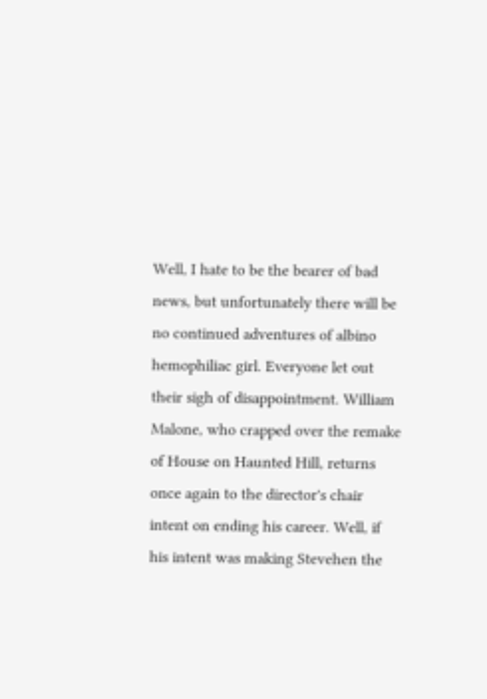Well, I hate to be the bearer of bad news, but unfortunately there will be no continued adventures of albino hemophiliac girl. Everyone let out their sigh of disappointment. William Malone, who crapped over the remake of House on Haunted Hill, returns once again to the director's chair intent on ending his career. Well, if his intent was making Stevehen the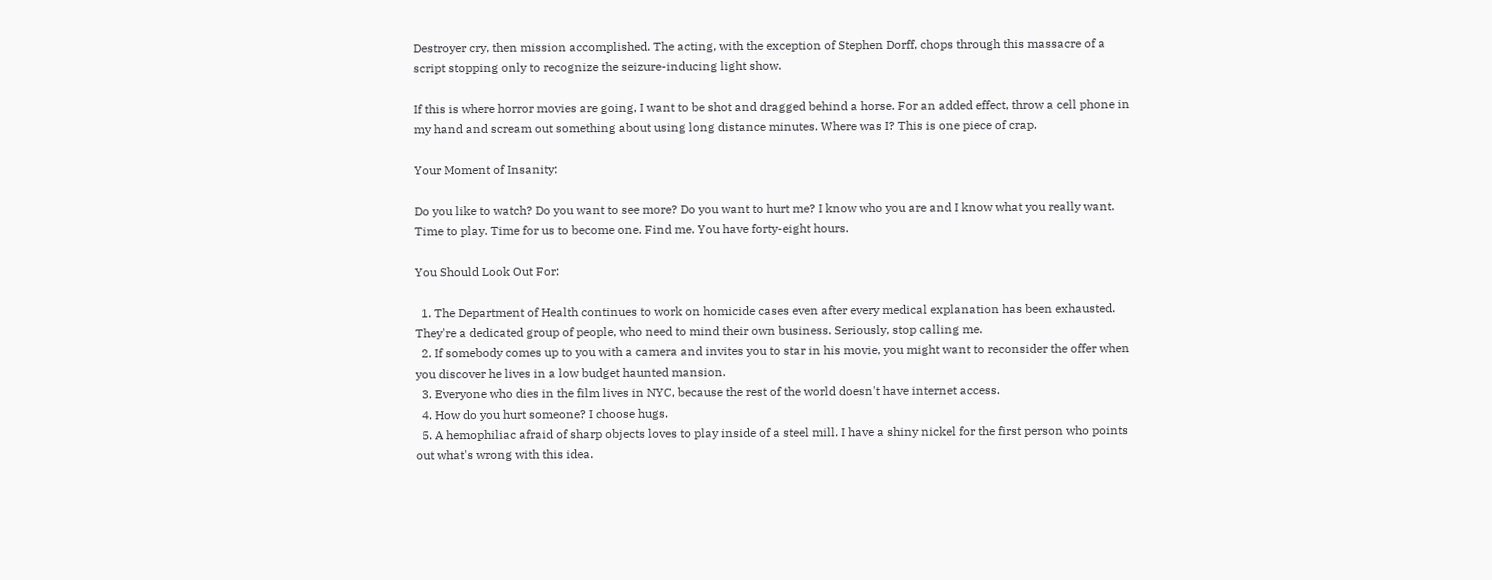Destroyer cry, then mission accomplished. The acting, with the exception of Stephen Dorff, chops through this massacre of a script stopping only to recognize the seizure-inducing light show.

If this is where horror movies are going, I want to be shot and dragged behind a horse. For an added effect, throw a cell phone in my hand and scream out something about using long distance minutes. Where was I? This is one piece of crap.

Your Moment of Insanity:

Do you like to watch? Do you want to see more? Do you want to hurt me? I know who you are and I know what you really want. Time to play. Time for us to become one. Find me. You have forty-eight hours.

You Should Look Out For:

  1. The Department of Health continues to work on homicide cases even after every medical explanation has been exhausted. They're a dedicated group of people, who need to mind their own business. Seriously, stop calling me.
  2. If somebody comes up to you with a camera and invites you to star in his movie, you might want to reconsider the offer when you discover he lives in a low budget haunted mansion.
  3. Everyone who dies in the film lives in NYC, because the rest of the world doesn't have internet access.
  4. How do you hurt someone? I choose hugs.
  5. A hemophiliac afraid of sharp objects loves to play inside of a steel mill. I have a shiny nickel for the first person who points out what's wrong with this idea.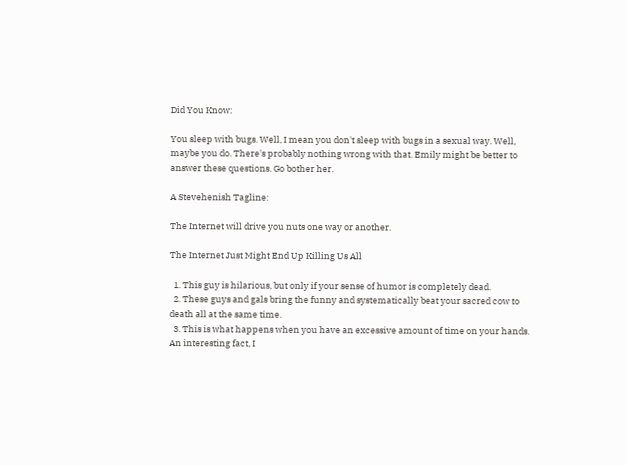Did You Know:

You sleep with bugs. Well, I mean you don't sleep with bugs in a sexual way. Well, maybe you do. There's probably nothing wrong with that. Emily might be better to answer these questions. Go bother her.

A Stevehenish Tagline:

The Internet will drive you nuts one way or another.

The Internet Just Might End Up Killing Us All

  1. This guy is hilarious, but only if your sense of humor is completely dead.
  2. These guys and gals bring the funny and systematically beat your sacred cow to death all at the same time.
  3. This is what happens when you have an excessive amount of time on your hands. An interesting fact, I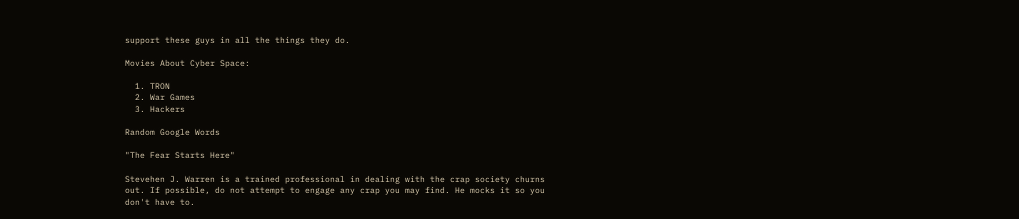support these guys in all the things they do.

Movies About Cyber Space:

  1. TRON
  2. War Games
  3. Hackers

Random Google Words

"The Fear Starts Here"

Stevehen J. Warren is a trained professional in dealing with the crap society churns out. If possible, do not attempt to engage any crap you may find. He mocks it so you don't have to.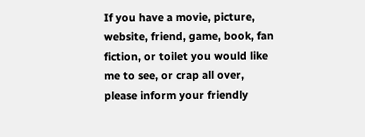If you have a movie, picture, website, friend, game, book, fan fiction, or toilet you would like me to see, or crap all over, please inform your friendly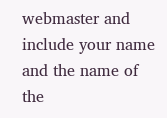webmaster and include your name and the name of the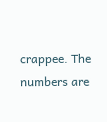crappee. The numbers are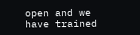open and we have trained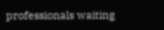professionals waiting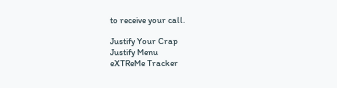to receive your call.

Justify Your Crap
Justify Menu
eXTReMe Tracker